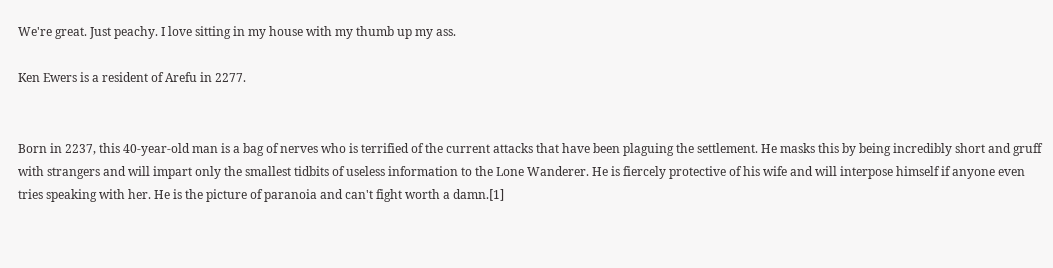We're great. Just peachy. I love sitting in my house with my thumb up my ass.

Ken Ewers is a resident of Arefu in 2277.


Born in 2237, this 40-year-old man is a bag of nerves who is terrified of the current attacks that have been plaguing the settlement. He masks this by being incredibly short and gruff with strangers and will impart only the smallest tidbits of useless information to the Lone Wanderer. He is fiercely protective of his wife and will interpose himself if anyone even tries speaking with her. He is the picture of paranoia and can't fight worth a damn.[1]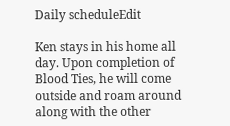Daily scheduleEdit

Ken stays in his home all day. Upon completion of Blood Ties, he will come outside and roam around along with the other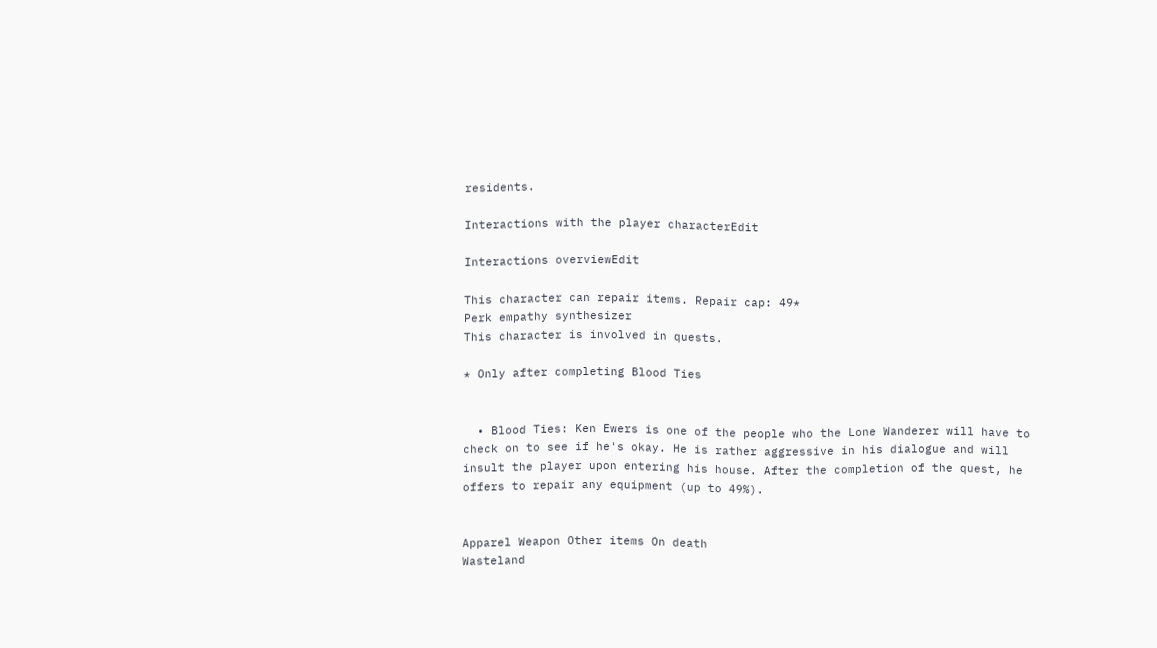residents.

Interactions with the player characterEdit

Interactions overviewEdit

This character can repair items. Repair cap: 49*
Perk empathy synthesizer
This character is involved in quests.

* Only after completing Blood Ties


  • Blood Ties: Ken Ewers is one of the people who the Lone Wanderer will have to check on to see if he's okay. He is rather aggressive in his dialogue and will insult the player upon entering his house. After the completion of the quest, he offers to repair any equipment (up to 49%).


Apparel Weapon Other items On death
Wasteland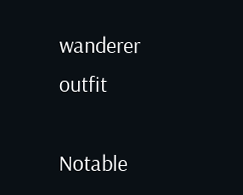wanderer outfit

Notable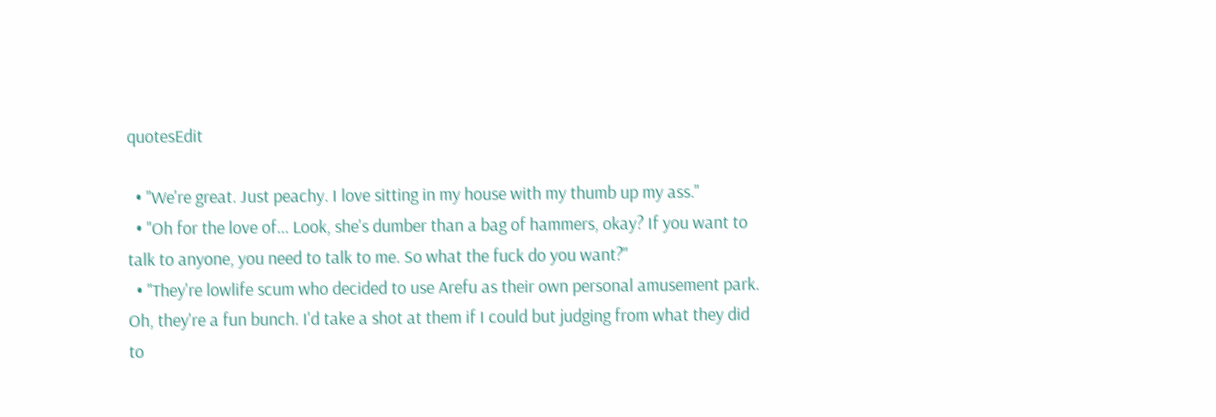quotesEdit

  • "We're great. Just peachy. I love sitting in my house with my thumb up my ass."
  • "Oh for the love of... Look, she's dumber than a bag of hammers, okay? If you want to talk to anyone, you need to talk to me. So what the fuck do you want?"
  • "They're lowlife scum who decided to use Arefu as their own personal amusement park. Oh, they're a fun bunch. I'd take a shot at them if I could but judging from what they did to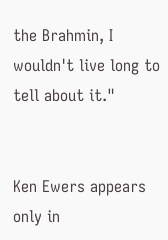the Brahmin, I wouldn't live long to tell about it."


Ken Ewers appears only in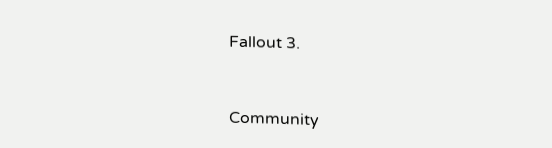Fallout 3.


Community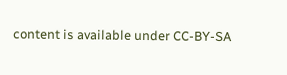content is available under CC-BY-SA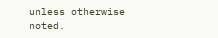unless otherwise noted.